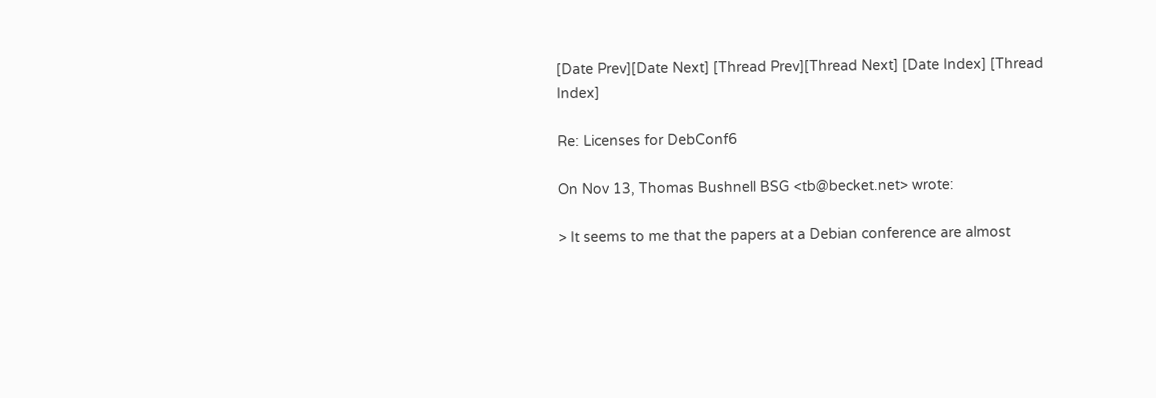[Date Prev][Date Next] [Thread Prev][Thread Next] [Date Index] [Thread Index]

Re: Licenses for DebConf6

On Nov 13, Thomas Bushnell BSG <tb@becket.net> wrote:

> It seems to me that the papers at a Debian conference are almost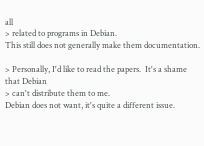all
> related to programs in Debian.
This still does not generally make them documentation.

> Personally, I'd like to read the papers.  It's a shame that Debian
> can't distribute them to me.
Debian does not want, it's quite a different issue.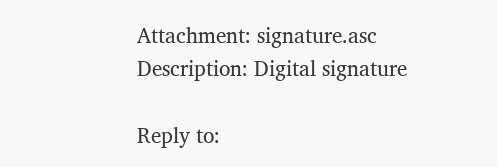Attachment: signature.asc
Description: Digital signature

Reply to: